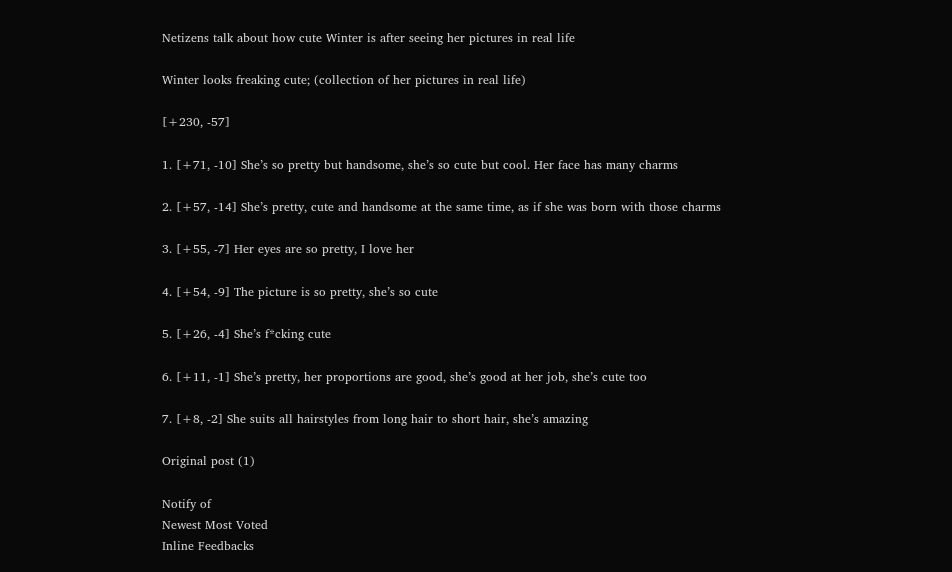Netizens talk about how cute Winter is after seeing her pictures in real life

Winter looks freaking cute; (collection of her pictures in real life)

[+230, -57]

1. [+71, -10] She’s so pretty but handsome, she’s so cute but cool. Her face has many charms

2. [+57, -14] She’s pretty, cute and handsome at the same time, as if she was born with those charms

3. [+55, -7] Her eyes are so pretty, I love her

4. [+54, -9] The picture is so pretty, she’s so cute

5. [+26, -4] She’s f*cking cute

6. [+11, -1] She’s pretty, her proportions are good, she’s good at her job, she’s cute too

7. [+8, -2] She suits all hairstyles from long hair to short hair, she’s amazing

Original post (1)

Notify of
Newest Most Voted
Inline Feedbacks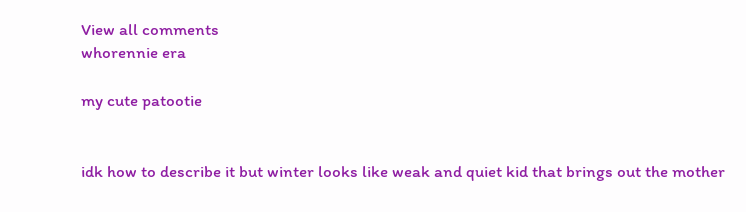View all comments
whorennie era

my cute patootie


idk how to describe it but winter looks like weak and quiet kid that brings out the mother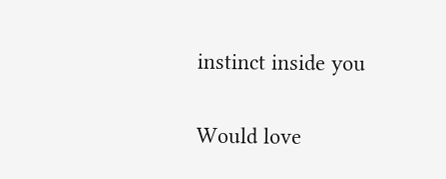instinct inside you

Would love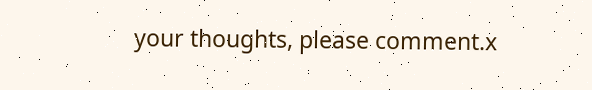your thoughts, please comment.x